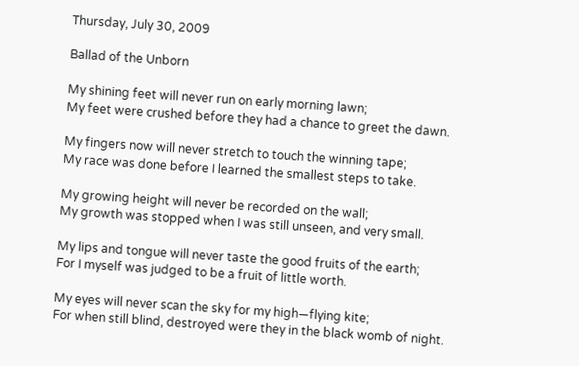Thursday, July 30, 2009

Ballad of the Unborn

My shining feet will never run on early morning lawn;
My feet were crushed before they had a chance to greet the dawn.

My fingers now will never stretch to touch the winning tape;
My race was done before I learned the smallest steps to take.

My growing height will never be recorded on the wall;
My growth was stopped when I was still unseen, and very small.

My lips and tongue will never taste the good fruits of the earth;
For I myself was judged to be a fruit of little worth.

My eyes will never scan the sky for my high—flying kite;
For when still blind, destroyed were they in the black womb of night.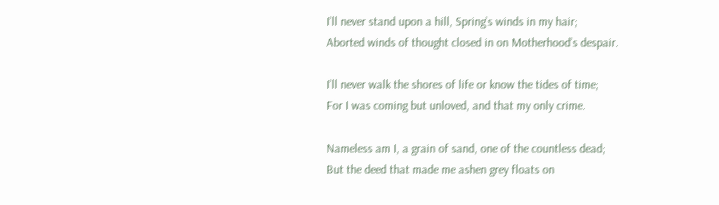I’ll never stand upon a hill, Spring’s winds in my hair;
Aborted winds of thought closed in on Motherhood’s despair.

I’ll never walk the shores of life or know the tides of time;
For I was coming but unloved, and that my only crime.

Nameless am I, a grain of sand, one of the countless dead;
But the deed that made me ashen grey floats on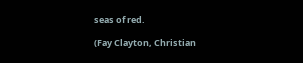seas of red.

(Fay Clayton, Christian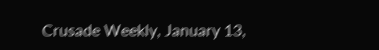Crusade Weekly, January 13,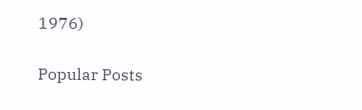1976)

Popular Posts